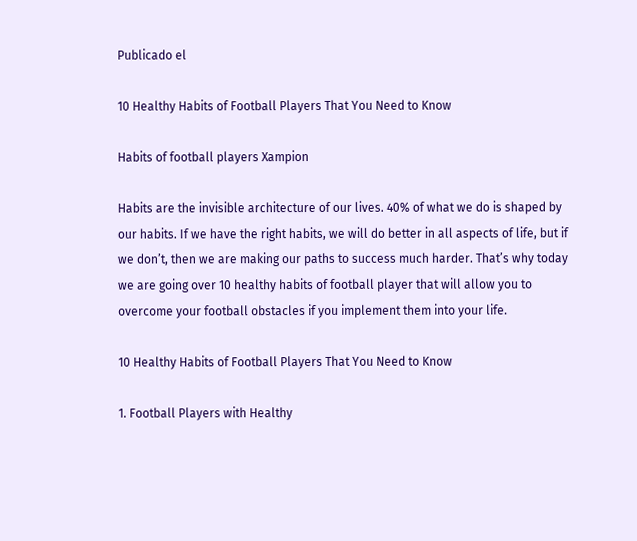Publicado el

10 Healthy Habits of Football Players That You Need to Know

Habits of football players Xampion

Habits are the invisible architecture of our lives. 40% of what we do is shaped by our habits. If we have the right habits, we will do better in all aspects of life, but if we don’t, then we are making our paths to success much harder. That’s why today we are going over 10 healthy habits of football player that will allow you to overcome your football obstacles if you implement them into your life.

10 Healthy Habits of Football Players That You Need to Know

1. Football Players with Healthy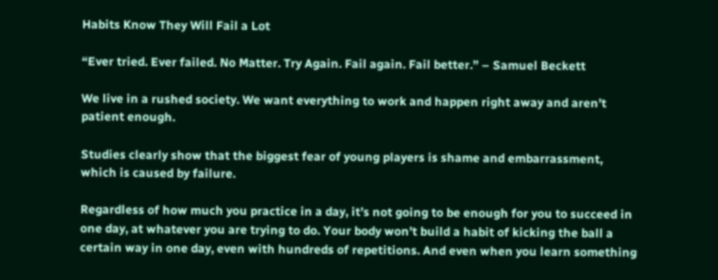Habits Know They Will Fail a Lot

“Ever tried. Ever failed. No Matter. Try Again. Fail again. Fail better.” – Samuel Beckett

We live in a rushed society. We want everything to work and happen right away and aren’t patient enough.

Studies clearly show that the biggest fear of young players is shame and embarrassment, which is caused by failure.

Regardless of how much you practice in a day, it’s not going to be enough for you to succeed in one day, at whatever you are trying to do. Your body won’t build a habit of kicking the ball a certain way in one day, even with hundreds of repetitions. And even when you learn something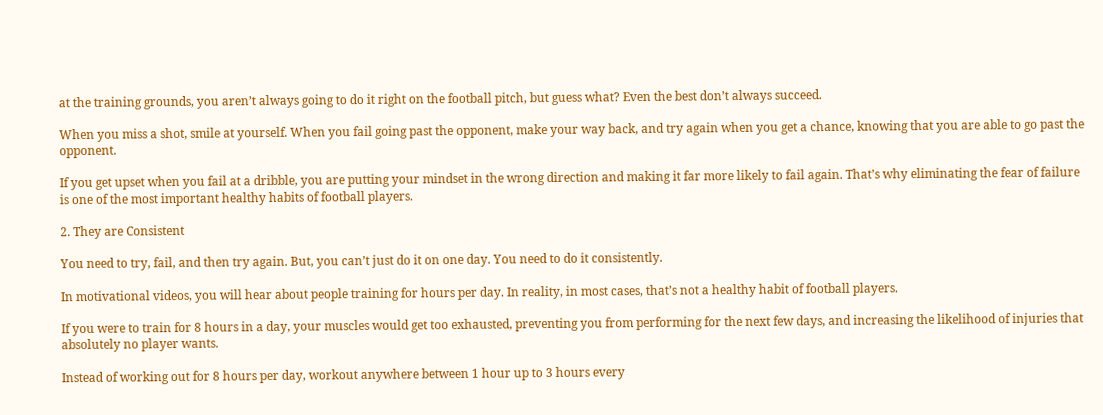at the training grounds, you aren’t always going to do it right on the football pitch, but guess what? Even the best don’t always succeed.

When you miss a shot, smile at yourself. When you fail going past the opponent, make your way back, and try again when you get a chance, knowing that you are able to go past the opponent.

If you get upset when you fail at a dribble, you are putting your mindset in the wrong direction and making it far more likely to fail again. That’s why eliminating the fear of failure is one of the most important healthy habits of football players.

2. They are Consistent

You need to try, fail, and then try again. But, you can’t just do it on one day. You need to do it consistently.

In motivational videos, you will hear about people training for hours per day. In reality, in most cases, that’s not a healthy habit of football players.

If you were to train for 8 hours in a day, your muscles would get too exhausted, preventing you from performing for the next few days, and increasing the likelihood of injuries that absolutely no player wants.

Instead of working out for 8 hours per day, workout anywhere between 1 hour up to 3 hours every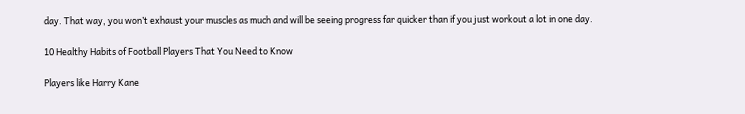day. That way, you won’t exhaust your muscles as much and will be seeing progress far quicker than if you just workout a lot in one day.

10 Healthy Habits of Football Players That You Need to Know

Players like Harry Kane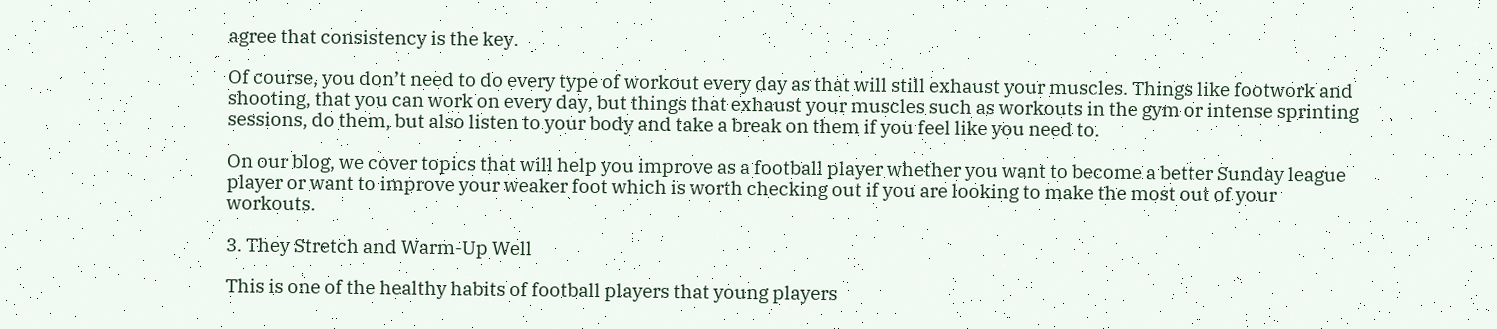agree that consistency is the key.

Of course, you don’t need to do every type of workout every day as that will still exhaust your muscles. Things like footwork and shooting, that you can work on every day, but things that exhaust your muscles such as workouts in the gym or intense sprinting sessions, do them, but also listen to your body and take a break on them if you feel like you need to.

On our blog, we cover topics that will help you improve as a football player whether you want to become a better Sunday league player or want to improve your weaker foot which is worth checking out if you are looking to make the most out of your workouts.

3. They Stretch and Warm-Up Well

This is one of the healthy habits of football players that young players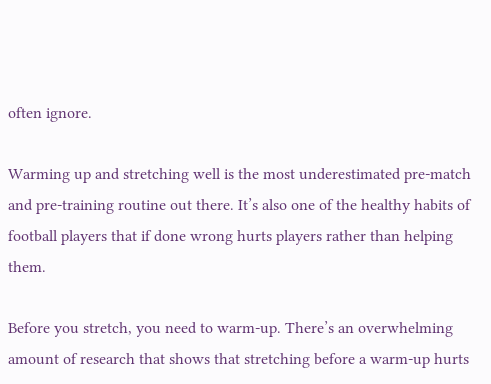often ignore.

Warming up and stretching well is the most underestimated pre-match and pre-training routine out there. It’s also one of the healthy habits of football players that if done wrong hurts players rather than helping them.

Before you stretch, you need to warm-up. There’s an overwhelming amount of research that shows that stretching before a warm-up hurts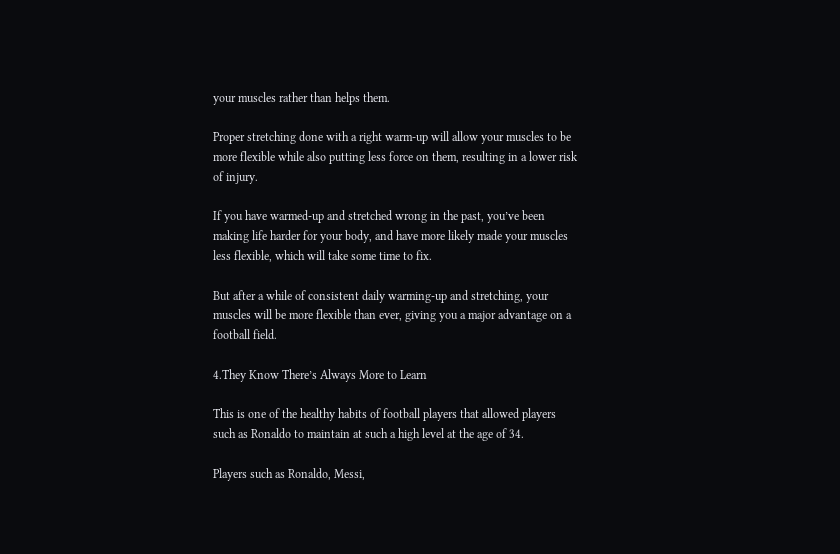your muscles rather than helps them.

Proper stretching done with a right warm-up will allow your muscles to be more flexible while also putting less force on them, resulting in a lower risk of injury.

If you have warmed-up and stretched wrong in the past, you’ve been making life harder for your body, and have more likely made your muscles less flexible, which will take some time to fix.

But after a while of consistent daily warming-up and stretching, your muscles will be more flexible than ever, giving you a major advantage on a football field.

4.They Know There’s Always More to Learn

This is one of the healthy habits of football players that allowed players such as Ronaldo to maintain at such a high level at the age of 34.

Players such as Ronaldo, Messi,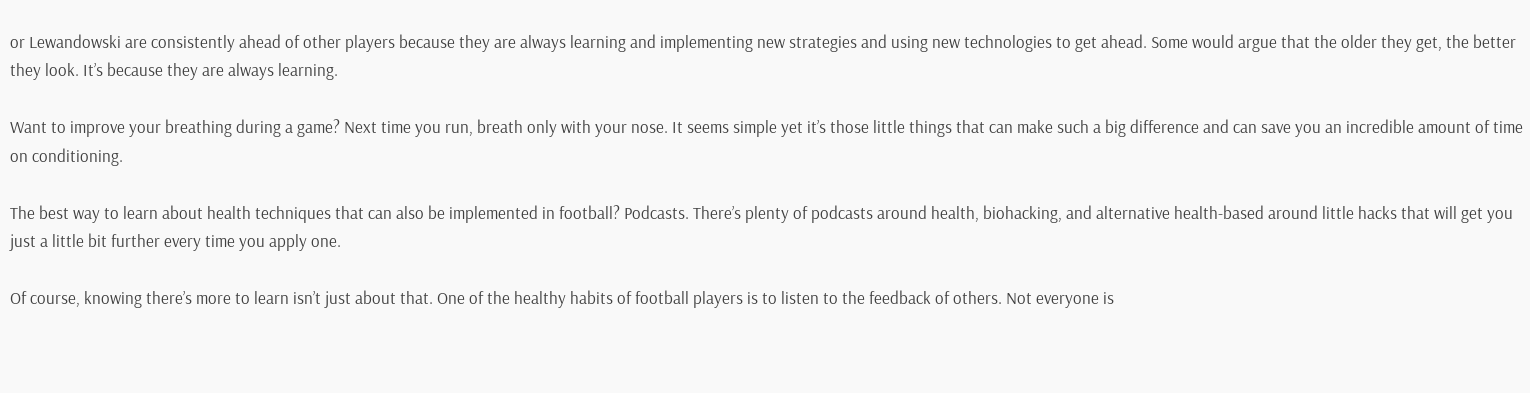or Lewandowski are consistently ahead of other players because they are always learning and implementing new strategies and using new technologies to get ahead. Some would argue that the older they get, the better they look. It’s because they are always learning.

Want to improve your breathing during a game? Next time you run, breath only with your nose. It seems simple yet it’s those little things that can make such a big difference and can save you an incredible amount of time on conditioning.

The best way to learn about health techniques that can also be implemented in football? Podcasts. There’s plenty of podcasts around health, biohacking, and alternative health-based around little hacks that will get you just a little bit further every time you apply one.

Of course, knowing there’s more to learn isn’t just about that. One of the healthy habits of football players is to listen to the feedback of others. Not everyone is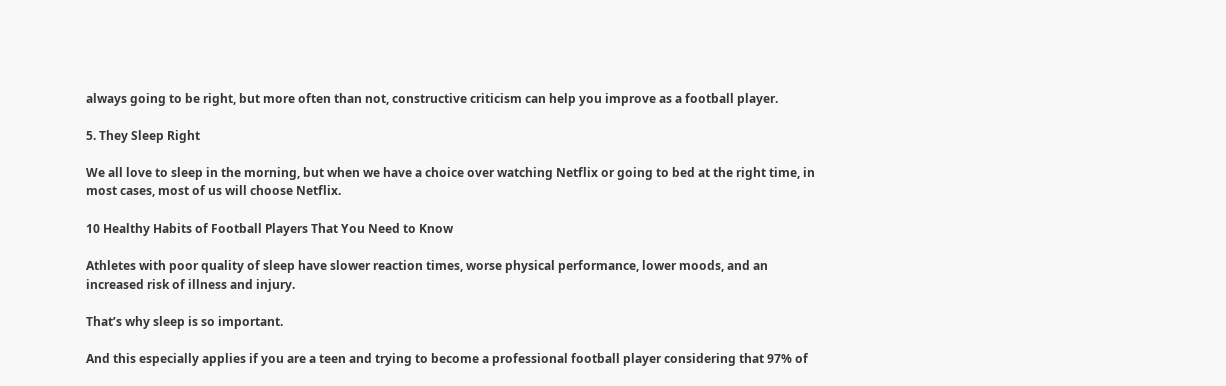always going to be right, but more often than not, constructive criticism can help you improve as a football player.

5. They Sleep Right

We all love to sleep in the morning, but when we have a choice over watching Netflix or going to bed at the right time, in most cases, most of us will choose Netflix.

10 Healthy Habits of Football Players That You Need to Know

Athletes with poor quality of sleep have slower reaction times, worse physical performance, lower moods, and an increased risk of illness and injury.

That’s why sleep is so important.

And this especially applies if you are a teen and trying to become a professional football player considering that 97% of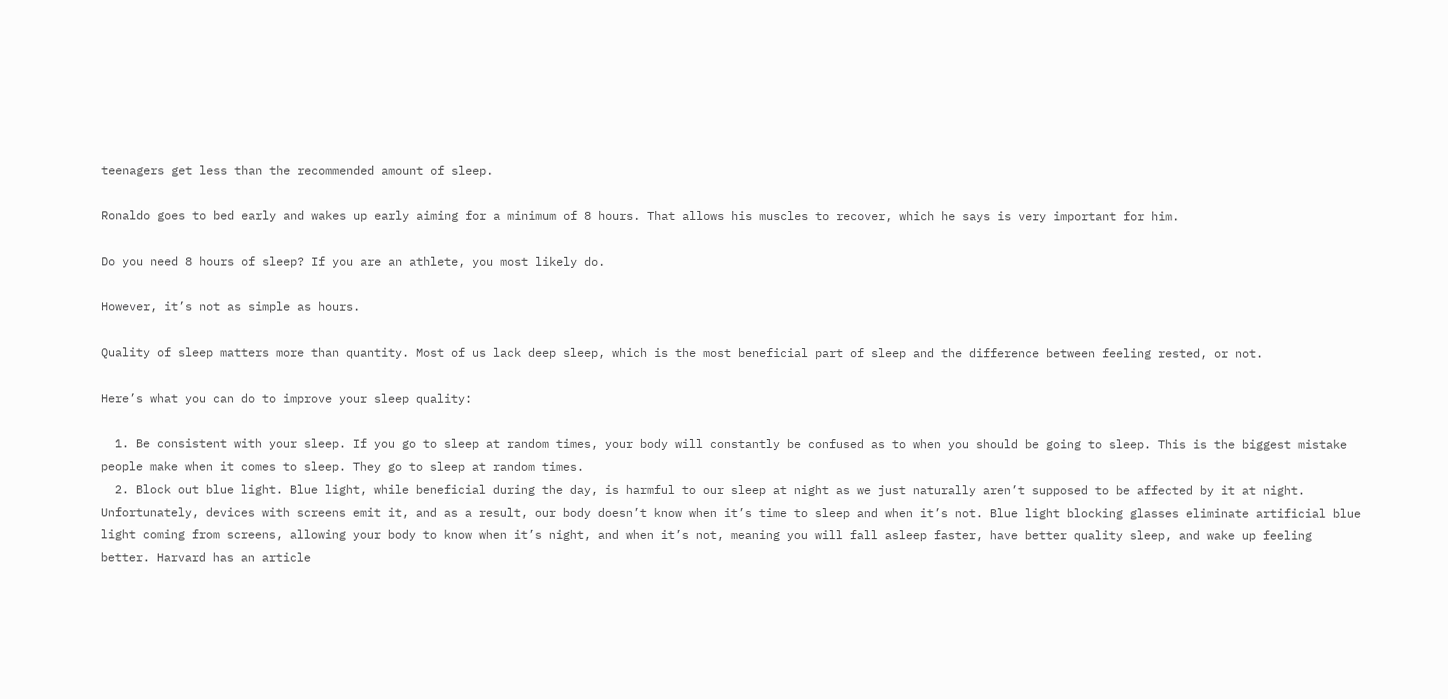teenagers get less than the recommended amount of sleep.

Ronaldo goes to bed early and wakes up early aiming for a minimum of 8 hours. That allows his muscles to recover, which he says is very important for him.

Do you need 8 hours of sleep? If you are an athlete, you most likely do.

However, it’s not as simple as hours.

Quality of sleep matters more than quantity. Most of us lack deep sleep, which is the most beneficial part of sleep and the difference between feeling rested, or not.

Here’s what you can do to improve your sleep quality:

  1. Be consistent with your sleep. If you go to sleep at random times, your body will constantly be confused as to when you should be going to sleep. This is the biggest mistake people make when it comes to sleep. They go to sleep at random times.
  2. Block out blue light. Blue light, while beneficial during the day, is harmful to our sleep at night as we just naturally aren’t supposed to be affected by it at night. Unfortunately, devices with screens emit it, and as a result, our body doesn’t know when it’s time to sleep and when it’s not. Blue light blocking glasses eliminate artificial blue light coming from screens, allowing your body to know when it’s night, and when it’s not, meaning you will fall asleep faster, have better quality sleep, and wake up feeling better. Harvard has an article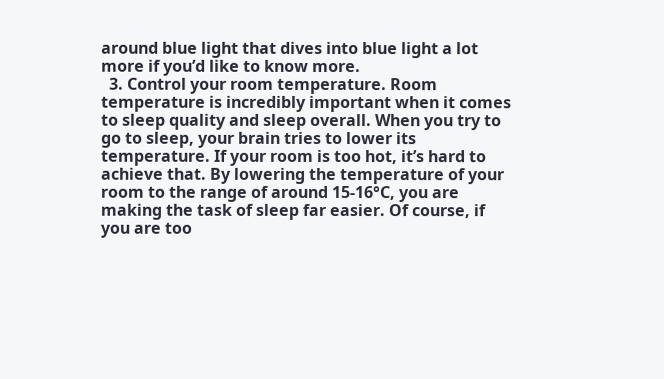around blue light that dives into blue light a lot more if you’d like to know more.
  3. Control your room temperature. Room temperature is incredibly important when it comes to sleep quality and sleep overall. When you try to go to sleep, your brain tries to lower its temperature. If your room is too hot, it’s hard to achieve that. By lowering the temperature of your room to the range of around 15-16°C, you are making the task of sleep far easier. Of course, if you are too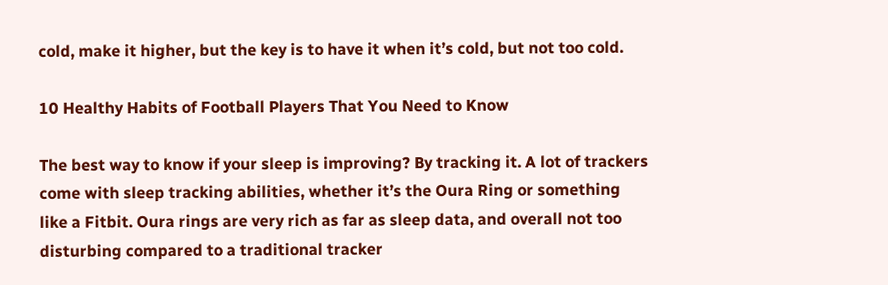cold, make it higher, but the key is to have it when it’s cold, but not too cold.

10 Healthy Habits of Football Players That You Need to Know

The best way to know if your sleep is improving? By tracking it. A lot of trackers come with sleep tracking abilities, whether it’s the Oura Ring or something like a Fitbit. Oura rings are very rich as far as sleep data, and overall not too disturbing compared to a traditional tracker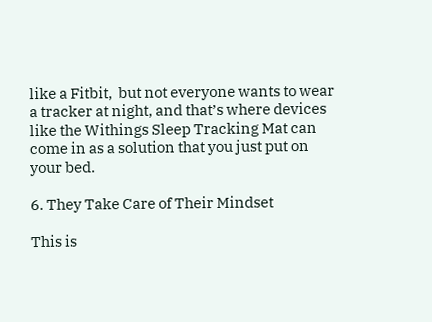like a Fitbit,  but not everyone wants to wear a tracker at night, and that’s where devices like the Withings Sleep Tracking Mat can come in as a solution that you just put on your bed.

6. They Take Care of Their Mindset

This is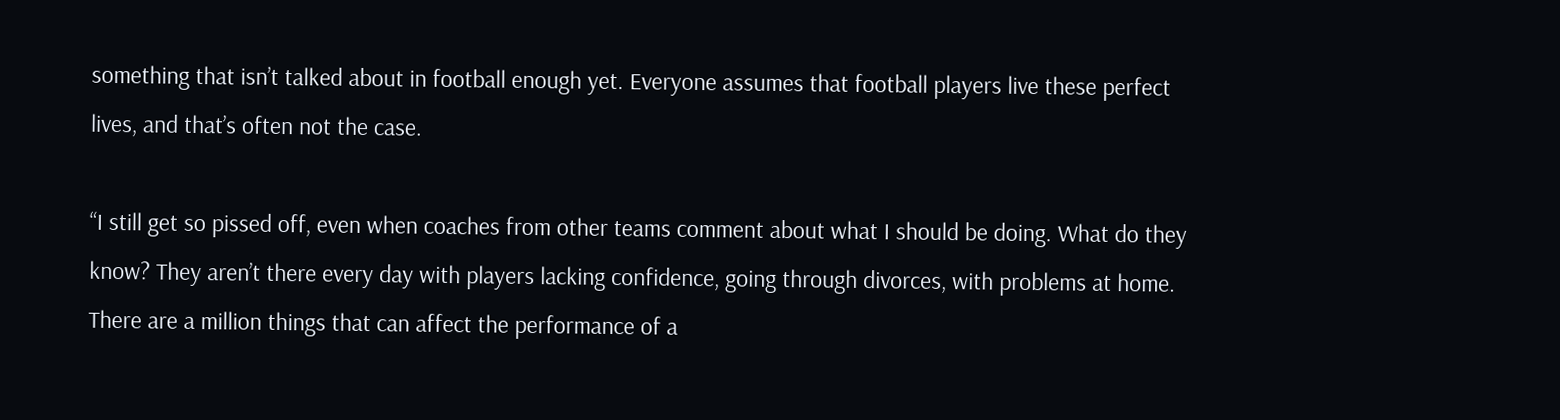something that isn’t talked about in football enough yet. Everyone assumes that football players live these perfect lives, and that’s often not the case.

“I still get so pissed off, even when coaches from other teams comment about what I should be doing. What do they know? They aren’t there every day with players lacking confidence, going through divorces, with problems at home. There are a million things that can affect the performance of a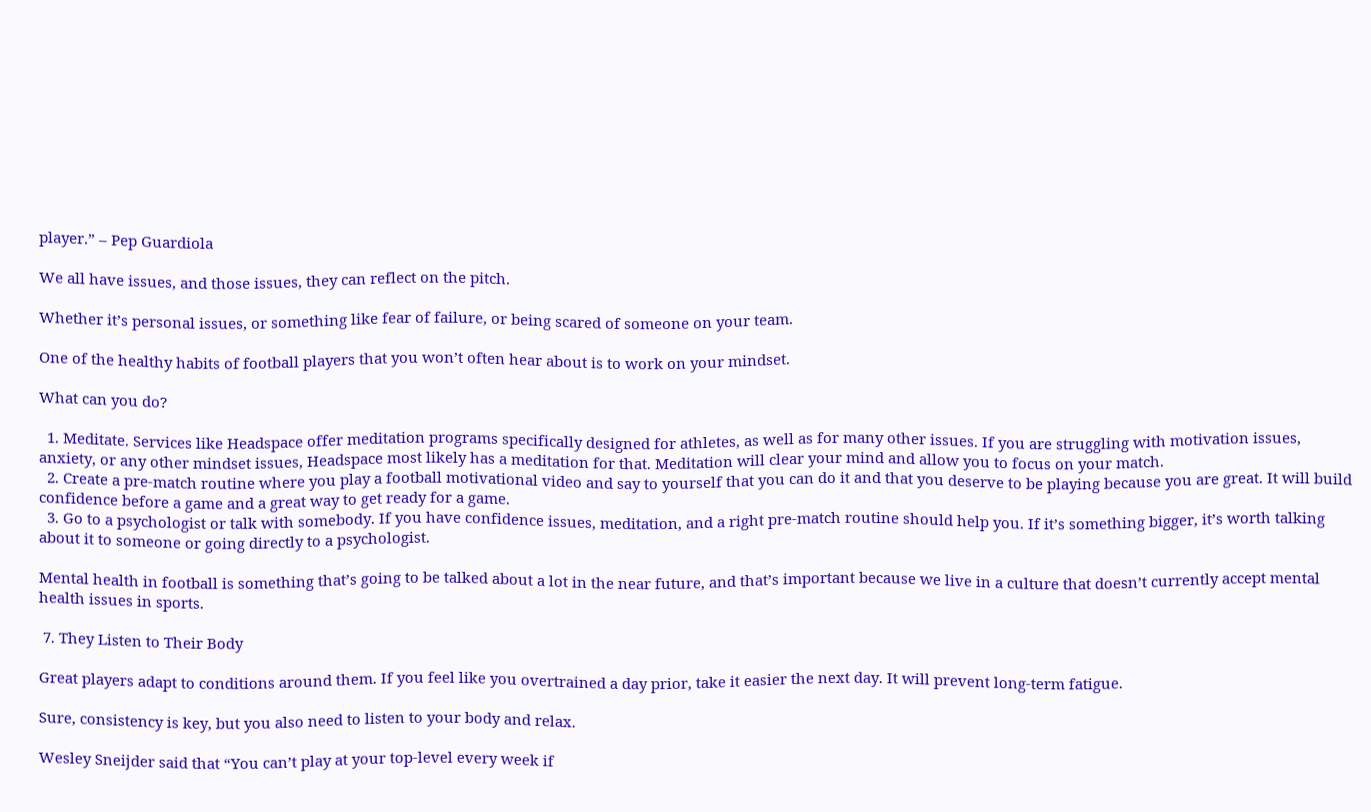player.” – Pep Guardiola

We all have issues, and those issues, they can reflect on the pitch.

Whether it’s personal issues, or something like fear of failure, or being scared of someone on your team.

One of the healthy habits of football players that you won’t often hear about is to work on your mindset.

What can you do?

  1. Meditate. Services like Headspace offer meditation programs specifically designed for athletes, as well as for many other issues. If you are struggling with motivation issues, anxiety, or any other mindset issues, Headspace most likely has a meditation for that. Meditation will clear your mind and allow you to focus on your match.
  2. Create a pre-match routine where you play a football motivational video and say to yourself that you can do it and that you deserve to be playing because you are great. It will build confidence before a game and a great way to get ready for a game.
  3. Go to a psychologist or talk with somebody. If you have confidence issues, meditation, and a right pre-match routine should help you. If it’s something bigger, it’s worth talking about it to someone or going directly to a psychologist.

Mental health in football is something that’s going to be talked about a lot in the near future, and that’s important because we live in a culture that doesn’t currently accept mental health issues in sports.

 7. They Listen to Their Body

Great players adapt to conditions around them. If you feel like you overtrained a day prior, take it easier the next day. It will prevent long-term fatigue.

Sure, consistency is key, but you also need to listen to your body and relax.

Wesley Sneijder said that “You can’t play at your top-level every week if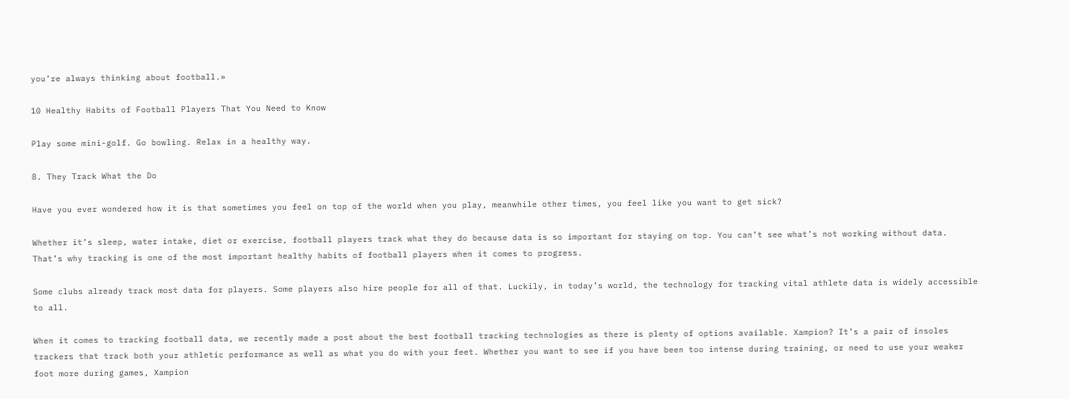you’re always thinking about football.»

10 Healthy Habits of Football Players That You Need to Know

Play some mini-golf. Go bowling. Relax in a healthy way.

8. They Track What the Do

Have you ever wondered how it is that sometimes you feel on top of the world when you play, meanwhile other times, you feel like you want to get sick?

Whether it’s sleep, water intake, diet or exercise, football players track what they do because data is so important for staying on top. You can’t see what’s not working without data. That’s why tracking is one of the most important healthy habits of football players when it comes to progress.

Some clubs already track most data for players. Some players also hire people for all of that. Luckily, in today’s world, the technology for tracking vital athlete data is widely accessible to all.

When it comes to tracking football data, we recently made a post about the best football tracking technologies as there is plenty of options available. Xampion? It’s a pair of insoles trackers that track both your athletic performance as well as what you do with your feet. Whether you want to see if you have been too intense during training, or need to use your weaker foot more during games, Xampion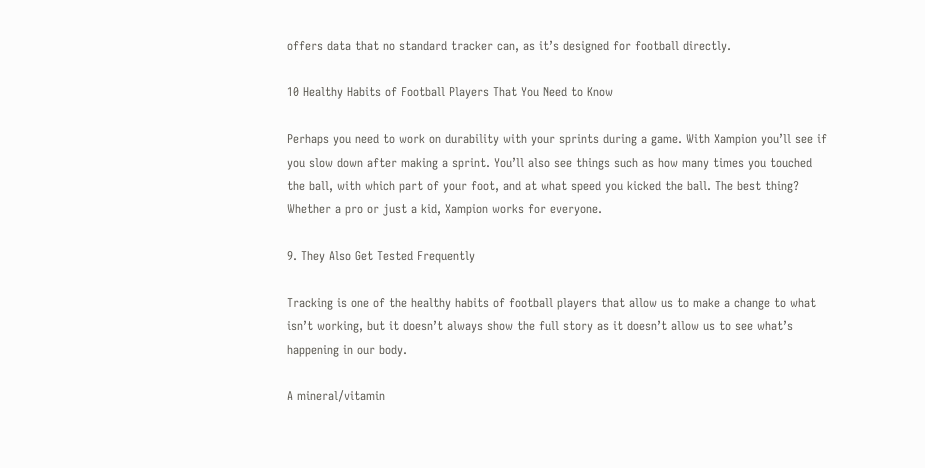offers data that no standard tracker can, as it’s designed for football directly.

10 Healthy Habits of Football Players That You Need to Know

Perhaps you need to work on durability with your sprints during a game. With Xampion you’ll see if you slow down after making a sprint. You’ll also see things such as how many times you touched the ball, with which part of your foot, and at what speed you kicked the ball. The best thing? Whether a pro or just a kid, Xampion works for everyone.

9. They Also Get Tested Frequently

Tracking is one of the healthy habits of football players that allow us to make a change to what isn’t working, but it doesn’t always show the full story as it doesn’t allow us to see what’s happening in our body.

A mineral/vitamin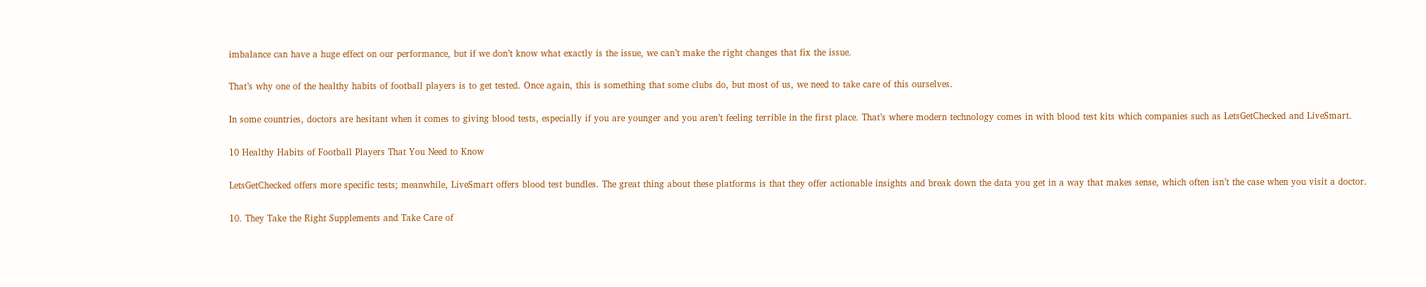imbalance can have a huge effect on our performance, but if we don’t know what exactly is the issue, we can’t make the right changes that fix the issue.

That’s why one of the healthy habits of football players is to get tested. Once again, this is something that some clubs do, but most of us, we need to take care of this ourselves.

In some countries, doctors are hesitant when it comes to giving blood tests, especially if you are younger and you aren’t feeling terrible in the first place. That’s where modern technology comes in with blood test kits which companies such as LetsGetChecked and LiveSmart.

10 Healthy Habits of Football Players That You Need to Know

LetsGetChecked offers more specific tests; meanwhile, LiveSmart offers blood test bundles. The great thing about these platforms is that they offer actionable insights and break down the data you get in a way that makes sense, which often isn’t the case when you visit a doctor.

10. They Take the Right Supplements and Take Care of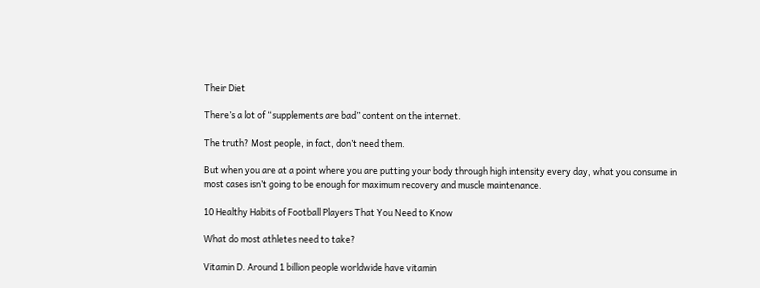Their Diet

There’s a lot of “supplements are bad” content on the internet.

The truth? Most people, in fact, don’t need them.

But when you are at a point where you are putting your body through high intensity every day, what you consume in most cases isn’t going to be enough for maximum recovery and muscle maintenance.

10 Healthy Habits of Football Players That You Need to Know

What do most athletes need to take?

Vitamin D. Around 1 billion people worldwide have vitamin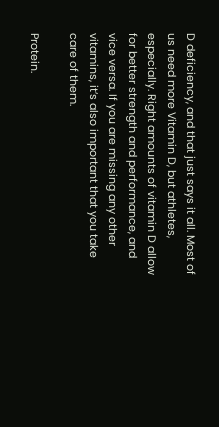D deficiency, and that just says it all. Most of us need more Vitamin D, but athletes, especially. Right amounts of vitamin D allow for better strength and performance, and vice versa. If you are missing any other vitamins, it’s also important that you take care of them.

Protein.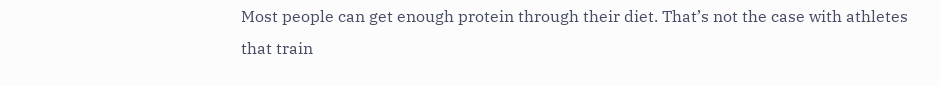Most people can get enough protein through their diet. That’s not the case with athletes that train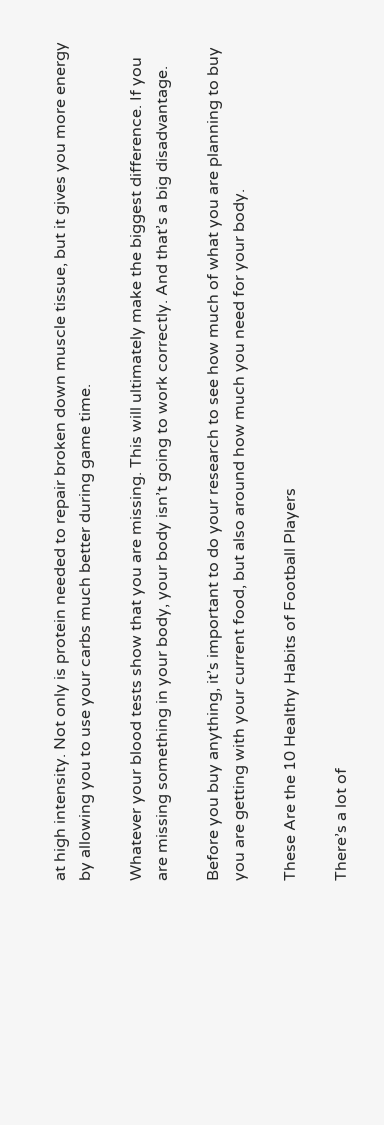at high intensity. Not only is protein needed to repair broken down muscle tissue, but it gives you more energy by allowing you to use your carbs much better during game time.

Whatever your blood tests show that you are missing. This will ultimately make the biggest difference. If you are missing something in your body, your body isn’t going to work correctly. And that’s a big disadvantage.

Before you buy anything, it’s important to do your research to see how much of what you are planning to buy you are getting with your current food, but also around how much you need for your body.

These Are the 10 Healthy Habits of Football Players

There’s a lot of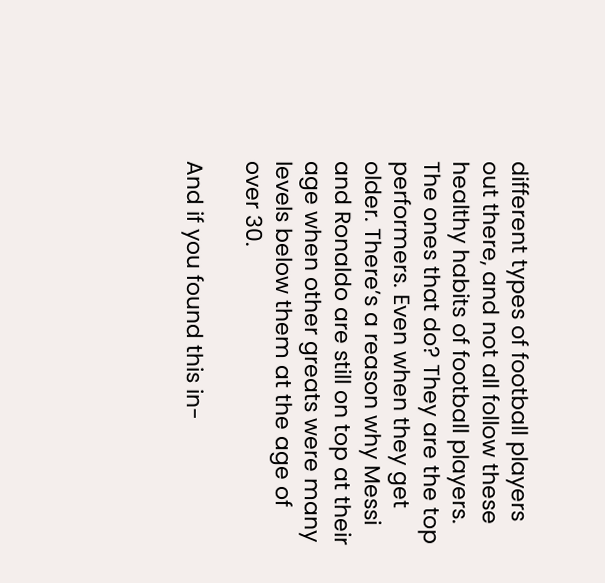different types of football players out there, and not all follow these healthy habits of football players. The ones that do? They are the top performers. Even when they get older. There’s a reason why Messi and Ronaldo are still on top at their age when other greats were many levels below them at the age of over 30.

And if you found this in-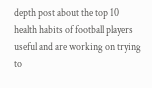depth post about the top 10 health habits of football players useful and are working on trying to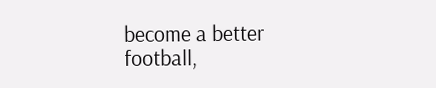become a better football,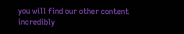you will find our other content incredibly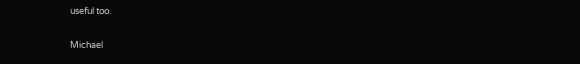useful too.

Michael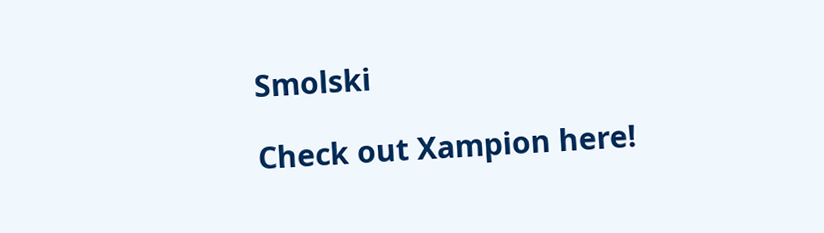Smolski

Check out Xampion here!